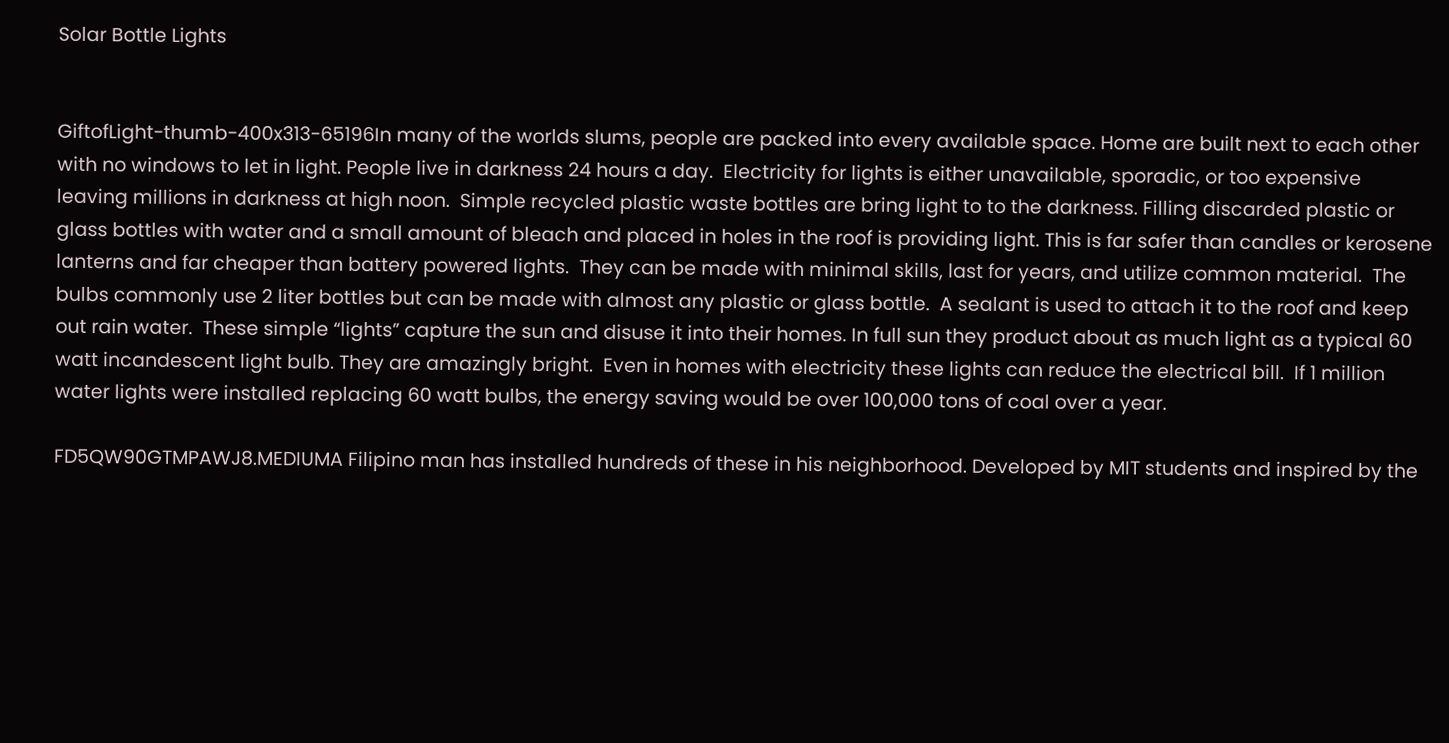Solar Bottle Lights


GiftofLight-thumb-400x313-65196In many of the worlds slums, people are packed into every available space. Home are built next to each other with no windows to let in light. People live in darkness 24 hours a day.  Electricity for lights is either unavailable, sporadic, or too expensive leaving millions in darkness at high noon.  Simple recycled plastic waste bottles are bring light to to the darkness. Filling discarded plastic or glass bottles with water and a small amount of bleach and placed in holes in the roof is providing light. This is far safer than candles or kerosene lanterns and far cheaper than battery powered lights.  They can be made with minimal skills, last for years, and utilize common material.  The bulbs commonly use 2 liter bottles but can be made with almost any plastic or glass bottle.  A sealant is used to attach it to the roof and keep out rain water.  These simple “lights” capture the sun and disuse it into their homes. In full sun they product about as much light as a typical 60 watt incandescent light bulb. They are amazingly bright.  Even in homes with electricity these lights can reduce the electrical bill.  If 1 million water lights were installed replacing 60 watt bulbs, the energy saving would be over 100,000 tons of coal over a year.

FD5QW90GTMPAWJ8.MEDIUMA Filipino man has installed hundreds of these in his neighborhood. Developed by MIT students and inspired by the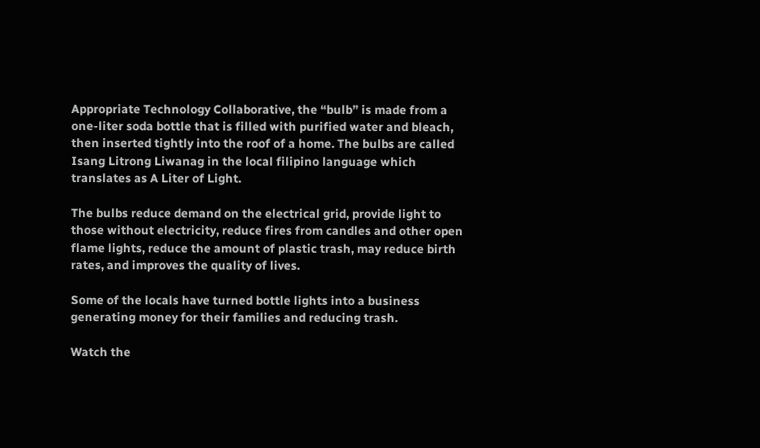Appropriate Technology Collaborative, the “bulb” is made from a one-liter soda bottle that is filled with purified water and bleach, then inserted tightly into the roof of a home. The bulbs are called Isang Litrong Liwanag in the local filipino language which translates as A Liter of Light.

The bulbs reduce demand on the electrical grid, provide light to those without electricity, reduce fires from candles and other open flame lights, reduce the amount of plastic trash, may reduce birth rates, and improves the quality of lives.

Some of the locals have turned bottle lights into a business generating money for their families and reducing trash.

Watch the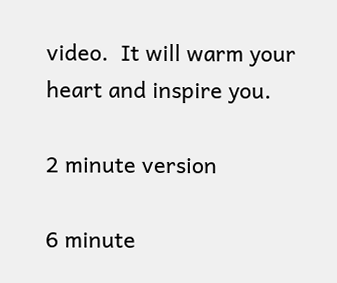video.  It will warm your heart and inspire you.

2 minute version

6 minute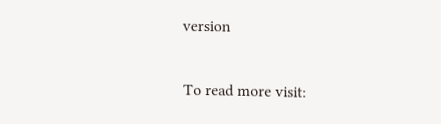version

To read more visit: